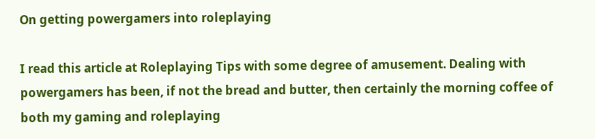On getting powergamers into roleplaying

I read this article at Roleplaying Tips with some degree of amusement. Dealing with powergamers has been, if not the bread and butter, then certainly the morning coffee of both my gaming and roleplaying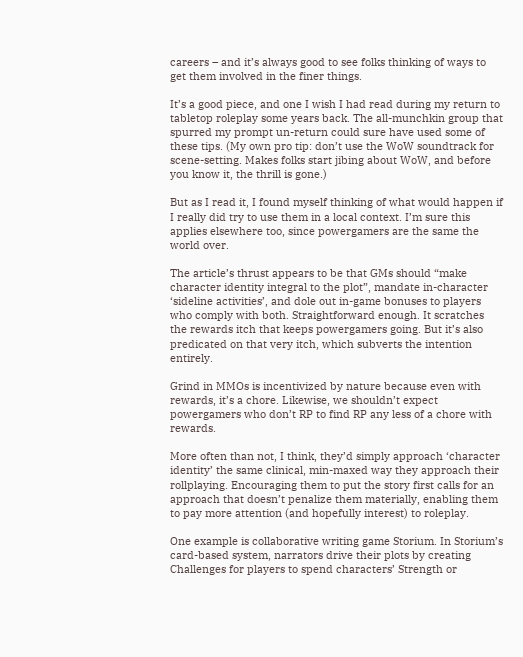careers – and it’s always good to see folks thinking of ways to get them involved in the finer things.

It’s a good piece, and one I wish I had read during my return to tabletop roleplay some years back. The all-munchkin group that spurred my prompt un-return could sure have used some of these tips. (My own pro tip: don’t use the WoW soundtrack for scene-setting. Makes folks start jibing about WoW, and before you know it, the thrill is gone.)

But as I read it, I found myself thinking of what would happen if I really did try to use them in a local context. I’m sure this applies elsewhere too, since powergamers are the same the world over.

The article’s thrust appears to be that GMs should “make character identity integral to the plot”, mandate in-character ‘sideline activities’, and dole out in-game bonuses to players who comply with both. Straightforward enough. It scratches the rewards itch that keeps powergamers going. But it’s also predicated on that very itch, which subverts the intention entirely.

Grind in MMOs is incentivized by nature because even with rewards, it’s a chore. Likewise, we shouldn’t expect powergamers who don’t RP to find RP any less of a chore with rewards.

More often than not, I think, they’d simply approach ‘character identity’ the same clinical, min-maxed way they approach their rollplaying. Encouraging them to put the story first calls for an approach that doesn’t penalize them materially, enabling them to pay more attention (and hopefully interest) to roleplay.

One example is collaborative writing game Storium. In Storium’s card-based system, narrators drive their plots by creating Challenges for players to spend characters’ Strength or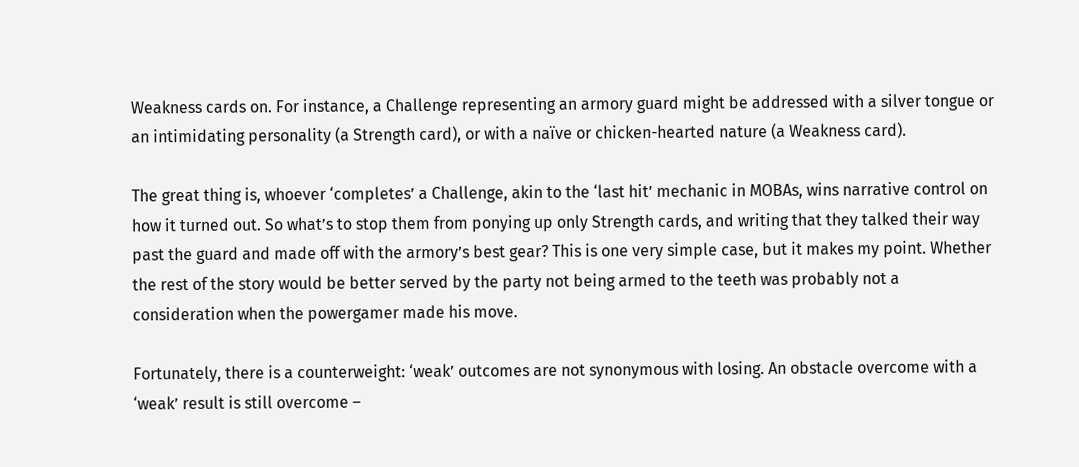Weakness cards on. For instance, a Challenge representing an armory guard might be addressed with a silver tongue or an intimidating personality (a Strength card), or with a naïve or chicken-hearted nature (a Weakness card).

The great thing is, whoever ‘completes’ a Challenge, akin to the ‘last hit’ mechanic in MOBAs, wins narrative control on how it turned out. So what’s to stop them from ponying up only Strength cards, and writing that they talked their way past the guard and made off with the armory’s best gear? This is one very simple case, but it makes my point. Whether the rest of the story would be better served by the party not being armed to the teeth was probably not a consideration when the powergamer made his move.

Fortunately, there is a counterweight: ‘weak’ outcomes are not synonymous with losing. An obstacle overcome with a ‘weak’ result is still overcome –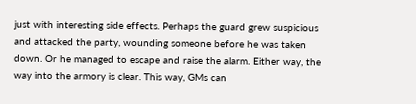just with interesting side effects. Perhaps the guard grew suspicious and attacked the party, wounding someone before he was taken down. Or he managed to escape and raise the alarm. Either way, the way into the armory is clear. This way, GMs can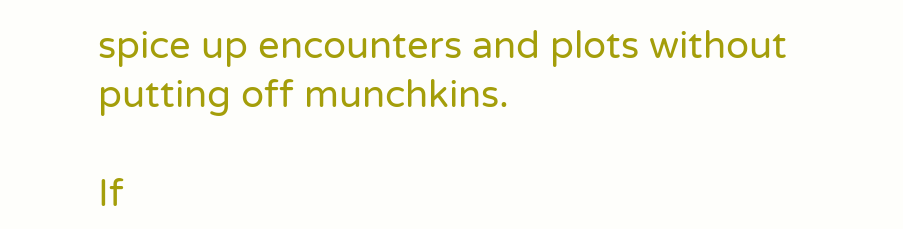spice up encounters and plots without putting off munchkins.

If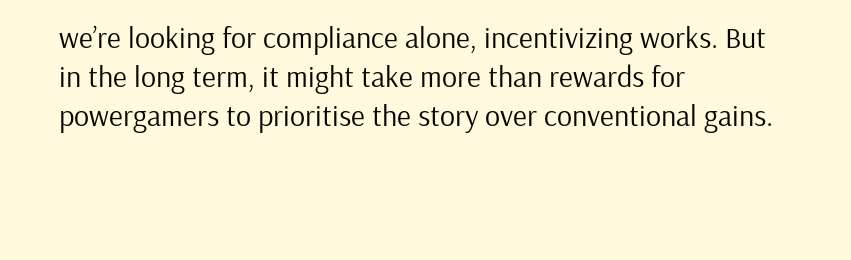we’re looking for compliance alone, incentivizing works. But in the long term, it might take more than rewards for powergamers to prioritise the story over conventional gains.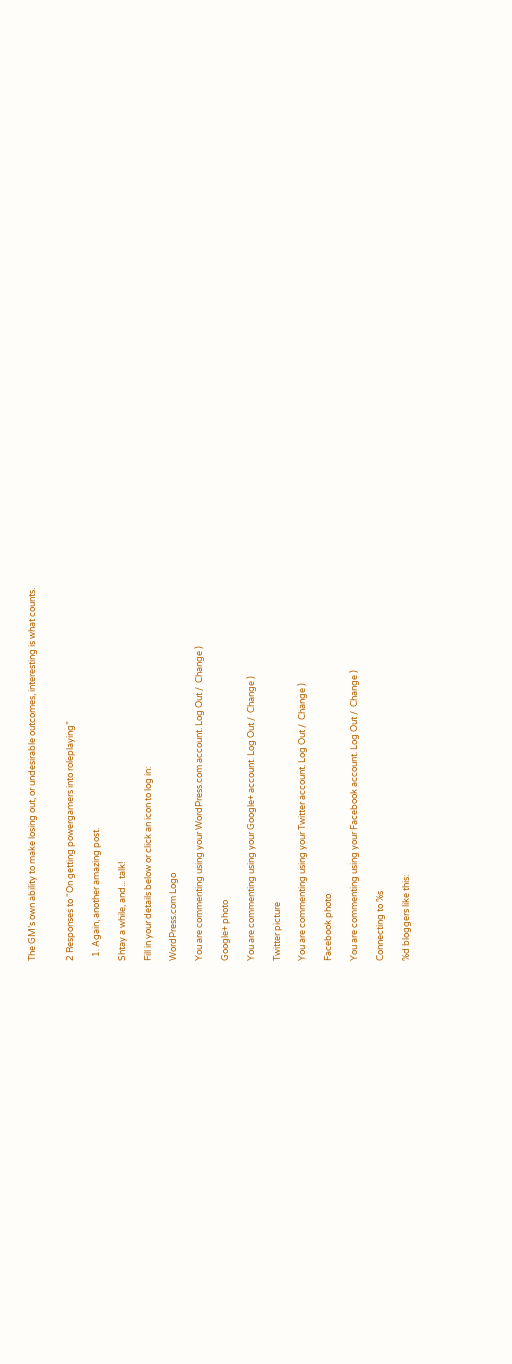The GM’s own ability to make losing out, or undesirable outcomes, interesting is what counts.


2 Responses to “On getting powergamers into roleplaying”

  1. Again, another amazing post.

Shtay a while, and... talk!

Fill in your details below or click an icon to log in:

WordPress.com Logo

You are commenting using your WordPress.com account. Log Out /  Change )

Google+ photo

You are commenting using your Google+ account. Log Out /  Change )

Twitter picture

You are commenting using your Twitter account. Log Out /  Change )

Facebook photo

You are commenting using your Facebook account. Log Out /  Change )

Connecting to %s

%d bloggers like this: